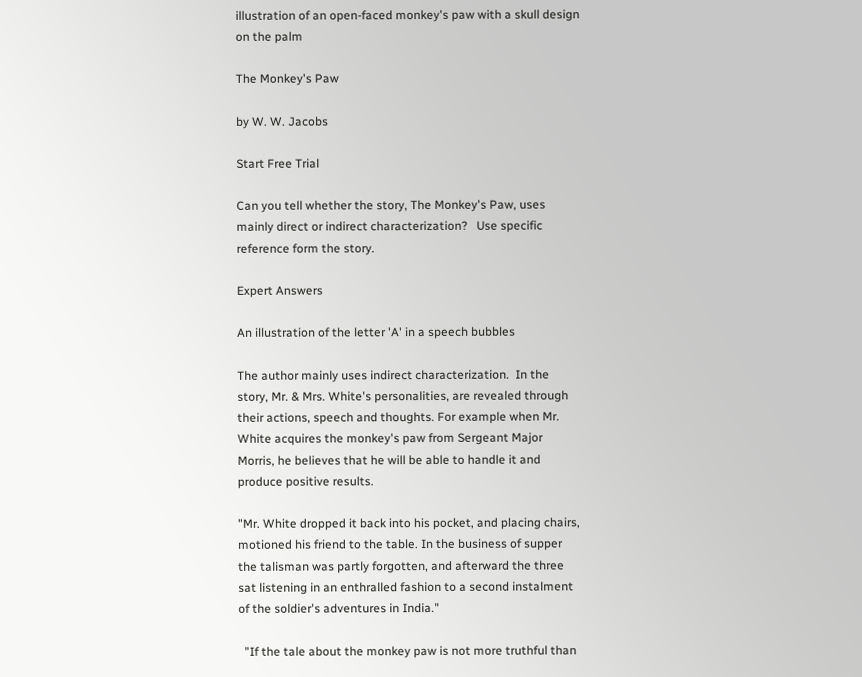illustration of an open-faced monkey's paw with a skull design on the palm

The Monkey's Paw

by W. W. Jacobs

Start Free Trial

Can you tell whether the story, The Monkey's Paw, uses mainly direct or indirect characterization?   Use specific reference form the story.

Expert Answers

An illustration of the letter 'A' in a speech bubbles

The author mainly uses indirect characterization.  In the story, Mr. & Mrs. White's personalities, are revealed through their actions, speech and thoughts. For example when Mr. White acquires the monkey's paw from Sergeant Major Morris, he believes that he will be able to handle it and produce positive results.

"Mr. White dropped it back into his pocket, and placing chairs, motioned his friend to the table. In the business of supper the talisman was partly forgotten, and afterward the three sat listening in an enthralled fashion to a second instalment of the soldier's adventures in India."

  "If the tale about the monkey paw is not more truthful than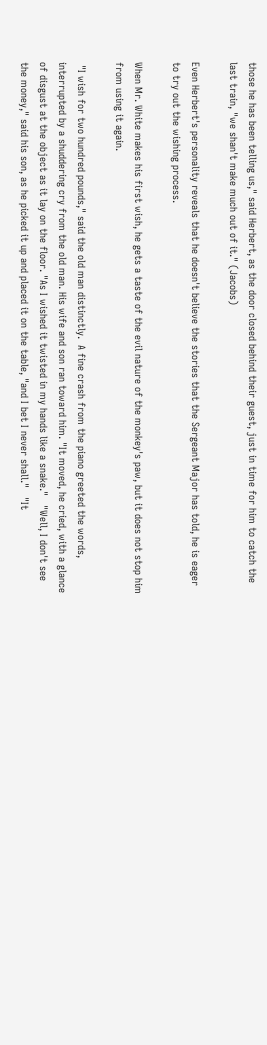those he has been telling us," said Herbert, as the door closed behind their guest, just in time for him to catch the last train, "we shan't make much out of it." (Jacobs)

Even Herbert's personality reveals that he doesn't believe the stories that the Sergeant Major has told, he is eager to try out the wishing process.

When Mr. White makes his first wish, he gets a taste of the evil nature of the monkey's paw, but it does not stop him from using it again.

 "I wish for two hundred pounds," said the old man distinctly.  A fine crash from the piano greeted the words, interrupted by a shuddering cry from the old man. His wife and son ran toward him. "It moved, he cried, with a glance of disgust at the object as it lay on the floor. "As I wished it twisted in my hands like a snake."   "Well, I don't see the money," said his son, as he picked it up and placed it on the table, "and I bet I never shall."   "It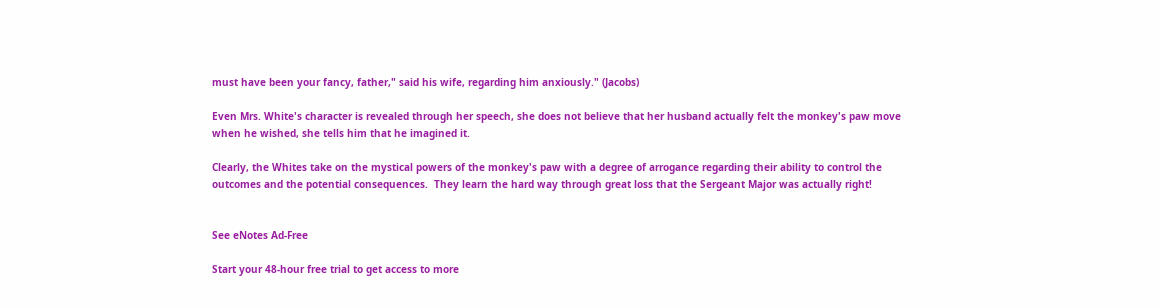must have been your fancy, father," said his wife, regarding him anxiously." (Jacobs)

Even Mrs. White's character is revealed through her speech, she does not believe that her husband actually felt the monkey's paw move when he wished, she tells him that he imagined it.

Clearly, the Whites take on the mystical powers of the monkey's paw with a degree of arrogance regarding their ability to control the outcomes and the potential consequences.  They learn the hard way through great loss that the Sergeant Major was actually right!


See eNotes Ad-Free

Start your 48-hour free trial to get access to more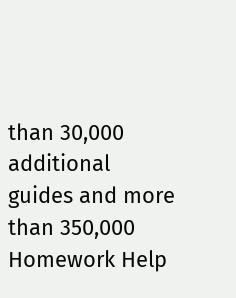than 30,000 additional guides and more than 350,000 Homework Help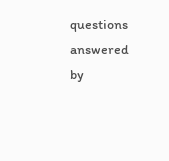questions answered by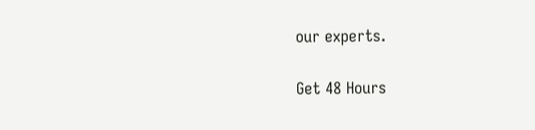our experts.

Get 48 Hours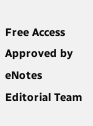Free Access
Approved by eNotes Editorial Team